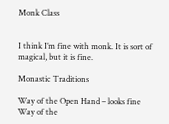Monk Class


I think I’m fine with monk. It is sort of magical, but it is fine.

Monastic Traditions

Way of the Open Hand – looks fine
Way of the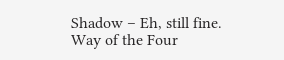Shadow – Eh, still fine.
Way of the Four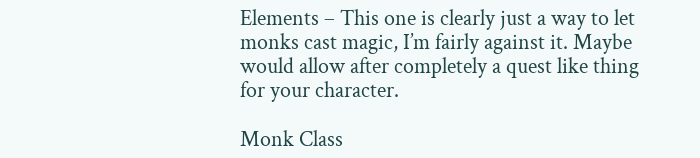Elements – This one is clearly just a way to let monks cast magic, I’m fairly against it. Maybe would allow after completely a quest like thing for your character.

Monk Class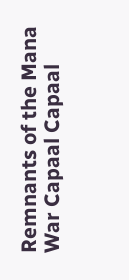Remnants of the Mana War Capaal Capaal